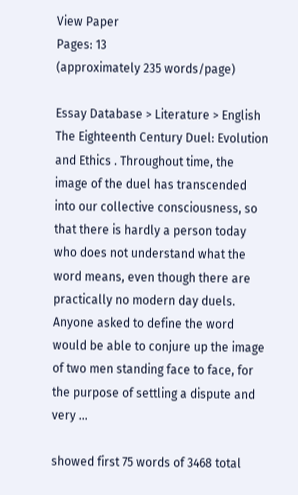View Paper
Pages: 13
(approximately 235 words/page)

Essay Database > Literature > English
The Eighteenth Century Duel: Evolution and Ethics . Throughout time, the image of the duel has transcended into our collective consciousness, so that there is hardly a person today who does not understand what the word means, even though there are practically no modern day duels. Anyone asked to define the word would be able to conjure up the image of two men standing face to face, for the purpose of settling a dispute and very …

showed first 75 words of 3468 total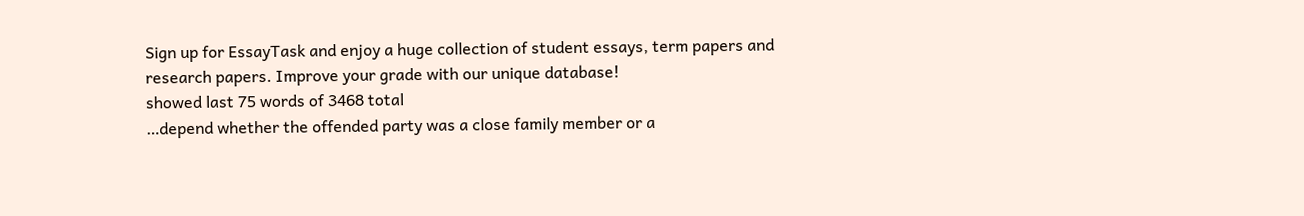Sign up for EssayTask and enjoy a huge collection of student essays, term papers and research papers. Improve your grade with our unique database!
showed last 75 words of 3468 total
…depend whether the offended party was a close family member or a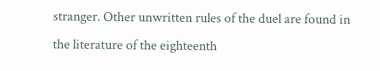stranger. Other unwritten rules of the duel are found in the literature of the eighteenth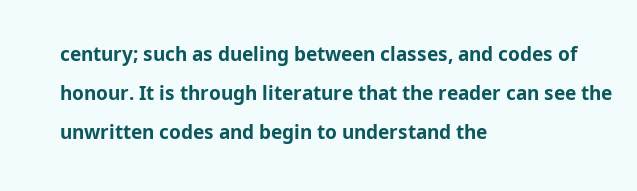century; such as dueling between classes, and codes of honour. It is through literature that the reader can see the unwritten codes and begin to understand the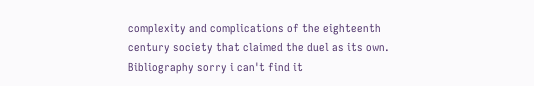complexity and complications of the eighteenth century society that claimed the duel as its own. Bibliography sorry i can't find it